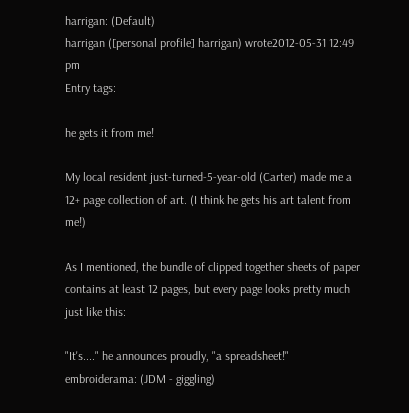harrigan: (Default)
harrigan ([personal profile] harrigan) wrote2012-05-31 12:49 pm
Entry tags:

he gets it from me!

My local resident just-turned-5-year-old (Carter) made me a 12+ page collection of art. (I think he gets his art talent from me!)

As I mentioned, the bundle of clipped together sheets of paper contains at least 12 pages, but every page looks pretty much just like this:

"It's...." he announces proudly, "a spreadsheet!"
embroiderama: (JDM - giggling)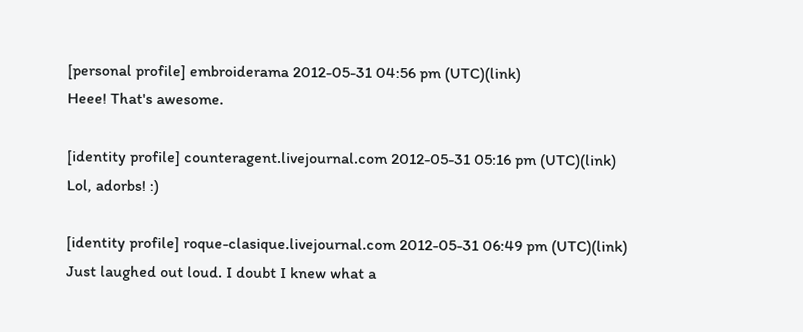[personal profile] embroiderama 2012-05-31 04:56 pm (UTC)(link)
Heee! That's awesome.

[identity profile] counteragent.livejournal.com 2012-05-31 05:16 pm (UTC)(link)
Lol, adorbs! :)

[identity profile] roque-clasique.livejournal.com 2012-05-31 06:49 pm (UTC)(link)
Just laughed out loud. I doubt I knew what a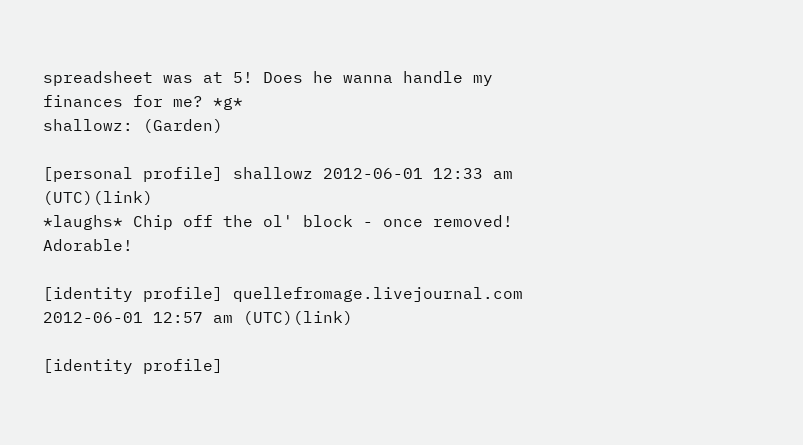spreadsheet was at 5! Does he wanna handle my finances for me? *g*
shallowz: (Garden)

[personal profile] shallowz 2012-06-01 12:33 am (UTC)(link)
*laughs* Chip off the ol' block - once removed! Adorable!

[identity profile] quellefromage.livejournal.com 2012-06-01 12:57 am (UTC)(link)

[identity profile]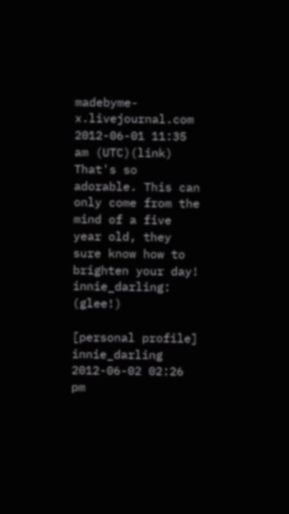madebyme-x.livejournal.com 2012-06-01 11:35 am (UTC)(link)
That's so adorable. This can only come from the mind of a five year old, they sure know how to brighten your day!
innie_darling: (glee!)

[personal profile] innie_darling 2012-06-02 02:26 pm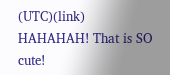(UTC)(link)
HAHAHAH! That is SO cute!